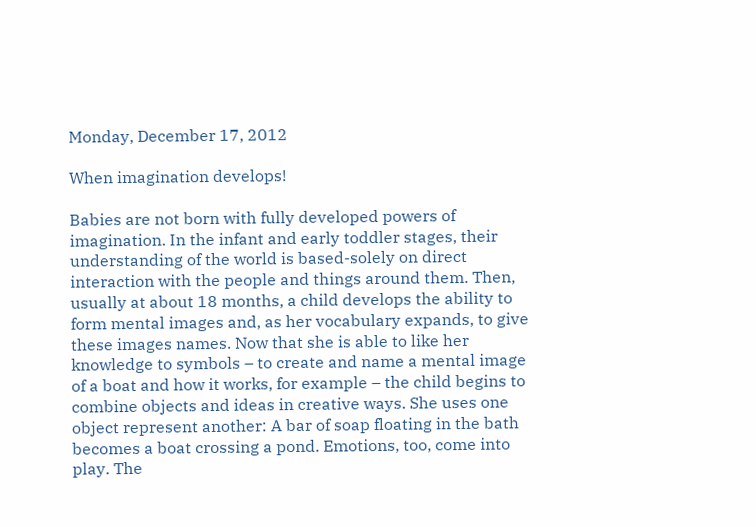Monday, December 17, 2012

When imagination develops!

Babies are not born with fully developed powers of imagination. In the infant and early toddler stages, their understanding of the world is based-solely on direct interaction with the people and things around them. Then, usually at about 18 months, a child develops the ability to form mental images and, as her vocabulary expands, to give these images names. Now that she is able to like her knowledge to symbols – to create and name a mental image of a boat and how it works, for example – the child begins to combine objects and ideas in creative ways. She uses one object represent another: A bar of soap floating in the bath becomes a boat crossing a pond. Emotions, too, come into play. The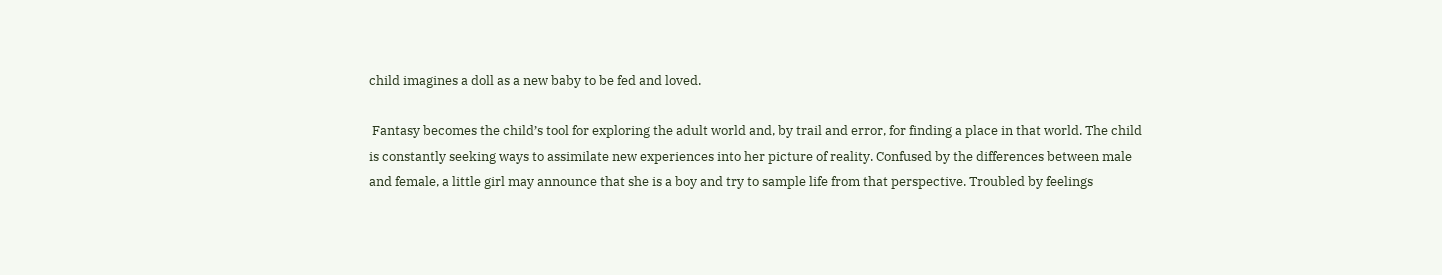child imagines a doll as a new baby to be fed and loved.

 Fantasy becomes the child’s tool for exploring the adult world and, by trail and error, for finding a place in that world. The child is constantly seeking ways to assimilate new experiences into her picture of reality. Confused by the differences between male and female, a little girl may announce that she is a boy and try to sample life from that perspective. Troubled by feelings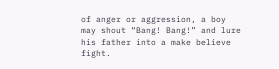of anger or aggression, a boy may shout “Bang! Bang!” and lure his father into a make believe fight.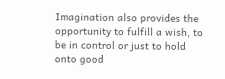Imagination also provides the opportunity to fulfill a wish, to be in control or just to hold onto good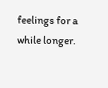feelings for a while longer.